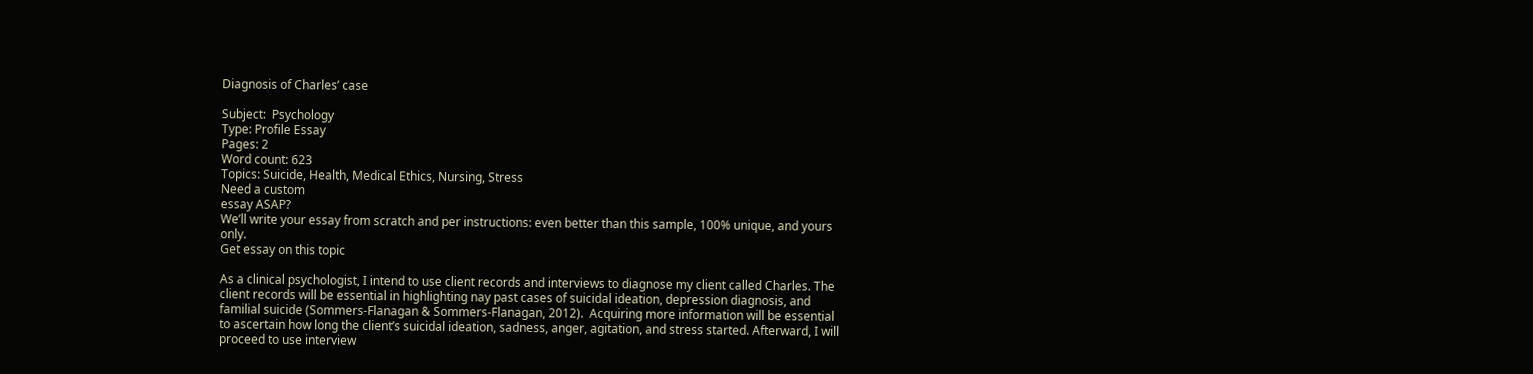Diagnosis of Charles’ сase

Subject:  Psychology
Type: Profile Essay
Pages: 2
Word count: 623
Topics: Suicide, Health, Medical Ethics, Nursing, Stress
Need a custom
essay ASAP?
We’ll write your essay from scratch and per instructions: even better than this sample, 100% unique, and yours only.
Get essay on this topic

As a clinical psychologist, I intend to use client records and interviews to diagnose my client called Charles. The client records will be essential in highlighting nay past cases of suicidal ideation, depression diagnosis, and familial suicide (Sommers-Flanagan & Sommers-Flanagan, 2012).  Acquiring more information will be essential to ascertain how long the client’s suicidal ideation, sadness, anger, agitation, and stress started. Afterward, I will proceed to use interview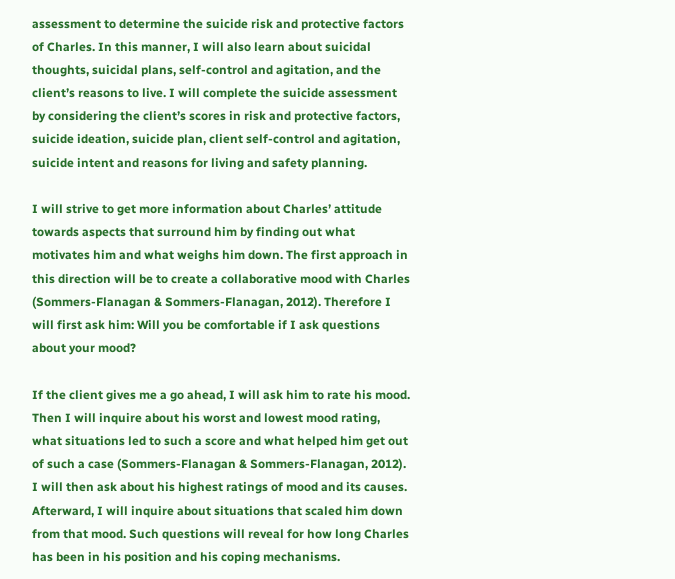assessment to determine the suicide risk and protective factors of Charles. In this manner, I will also learn about suicidal thoughts, suicidal plans, self-control and agitation, and the client’s reasons to live. I will complete the suicide assessment by considering the client’s scores in risk and protective factors, suicide ideation, suicide plan, client self-control and agitation, suicide intent and reasons for living and safety planning.

I will strive to get more information about Charles’ attitude towards aspects that surround him by finding out what motivates him and what weighs him down. The first approach in this direction will be to create a collaborative mood with Charles (Sommers-Flanagan & Sommers-Flanagan, 2012). Therefore I will first ask him: Will you be comfortable if I ask questions about your mood?

If the client gives me a go ahead, I will ask him to rate his mood. Then I will inquire about his worst and lowest mood rating, what situations led to such a score and what helped him get out of such a case (Sommers-Flanagan & Sommers-Flanagan, 2012). I will then ask about his highest ratings of mood and its causes. Afterward, I will inquire about situations that scaled him down from that mood. Such questions will reveal for how long Charles has been in his position and his coping mechanisms.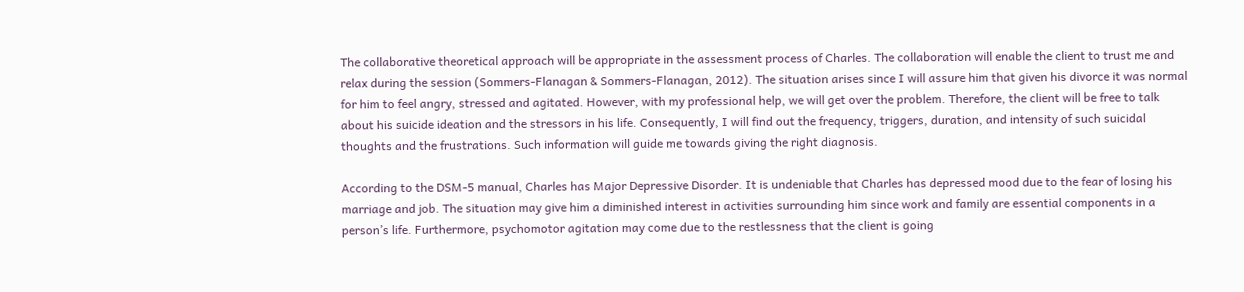The collaborative theoretical approach will be appropriate in the assessment process of Charles. The collaboration will enable the client to trust me and relax during the session (Sommers-Flanagan & Sommers-Flanagan, 2012). The situation arises since I will assure him that given his divorce it was normal for him to feel angry, stressed and agitated. However, with my professional help, we will get over the problem. Therefore, the client will be free to talk about his suicide ideation and the stressors in his life. Consequently, I will find out the frequency, triggers, duration, and intensity of such suicidal thoughts and the frustrations. Such information will guide me towards giving the right diagnosis.

According to the DSM-5 manual, Charles has Major Depressive Disorder. It is undeniable that Charles has depressed mood due to the fear of losing his marriage and job. The situation may give him a diminished interest in activities surrounding him since work and family are essential components in a person’s life. Furthermore, psychomotor agitation may come due to the restlessness that the client is going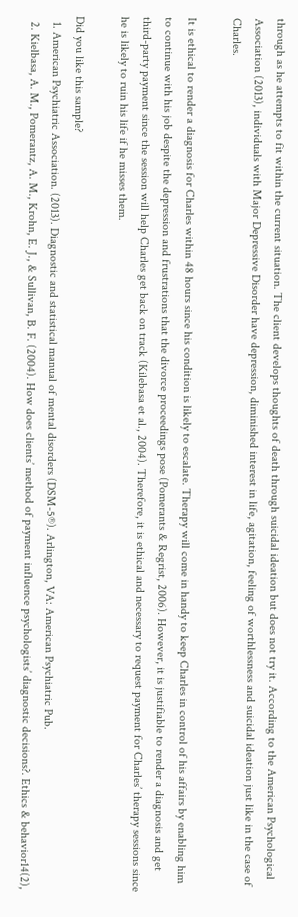through as he attempts to fit within the current situation. The client develops thoughts of death through suicidal ideation but does not try it. According to the American Psychological Association (2013), individuals with Major Depressive Disorder have depression, diminished interest in life, agitation, feeling of worthlessness and suicidal ideation just like in the case of Charles.

It is ethical to render a diagnosis for Charles within 48 hours since his condition is likely to escalate. Therapy will come in handy to keep Charles in control of his affairs by enabling him to continue with his job despite the depression and frustrations that the divorce proceedings pose (Pomerants & Regrist, 2006). However, it is justifiable to render a diagnosis and get third-party payment since the session will help Charles get back on track (Kilebasa et al., 2004). Therefore, it is ethical and necessary to request payment for Charles’ therapy sessions since he is likely to ruin his life if he misses them.

Did you like this sample?
  1. American Psychiatric Association. (2013). Diagnostic and statistical manual of mental disorders (DSM-5®). Arlington, VA: American Psychiatric Pub.
  2. Kielbasa, A. M., Pomerantz, A. M., Krohn, E. J., & Sullivan, B. F. (2004). How does clients’ method of payment influence psychologists’ diagnostic decisions?. Ethics & behavior14(2),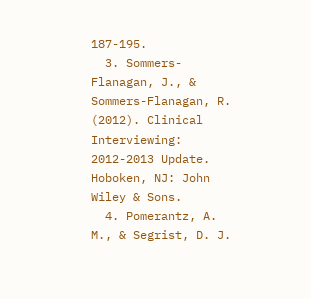187-195.
  3. Sommers-Flanagan, J., & Sommers-Flanagan, R. (2012). Clinical Interviewing: 2012-2013 Update. Hoboken, NJ: John Wiley & Sons.
  4. Pomerantz, A. M., & Segrist, D. J.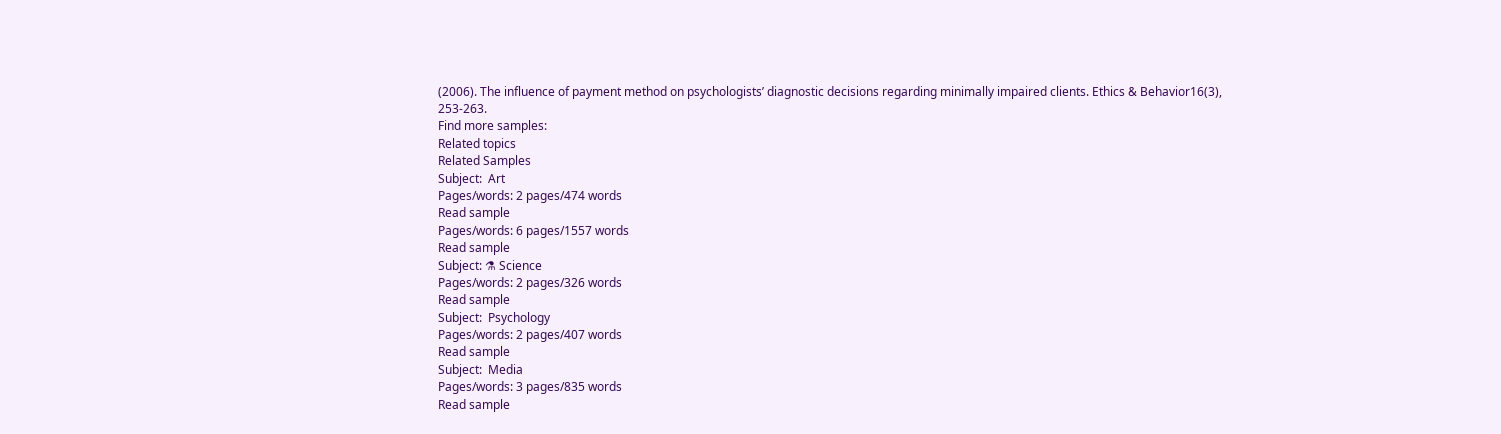(2006). The influence of payment method on psychologists’ diagnostic decisions regarding minimally impaired clients. Ethics & Behavior16(3), 253-263.
Find more samples:
Related topics
Related Samples
Subject:  Art
Pages/words: 2 pages/474 words
Read sample
Pages/words: 6 pages/1557 words
Read sample
Subject: ⚗ Science
Pages/words: 2 pages/326 words
Read sample
Subject:  Psychology
Pages/words: 2 pages/407 words
Read sample
Subject:  Media
Pages/words: 3 pages/835 words
Read sample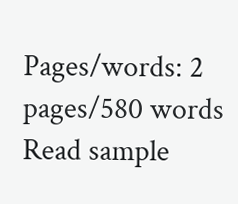Pages/words: 2 pages/580 words
Read sample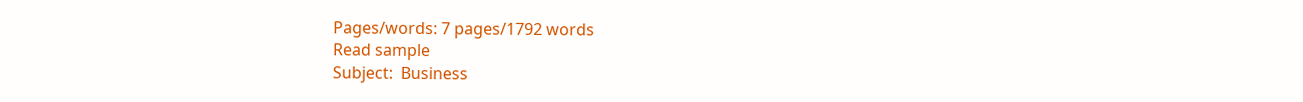Pages/words: 7 pages/1792 words
Read sample
Subject:  Business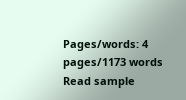Pages/words: 4 pages/1173 words
Read sample